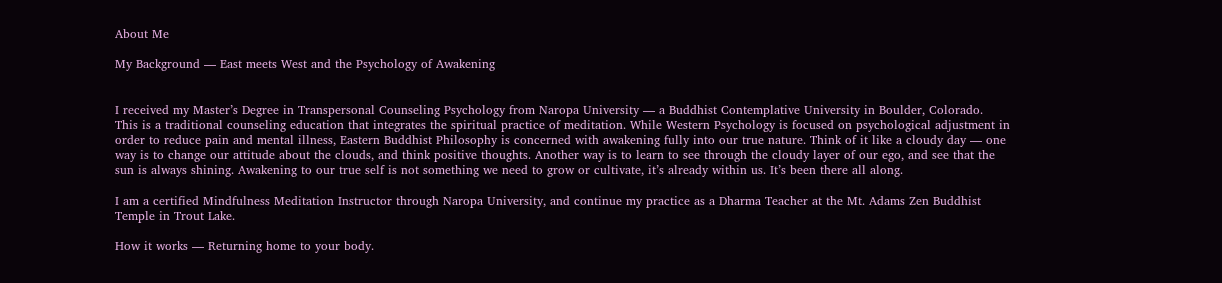About Me

My Background — East meets West and the Psychology of Awakening


I received my Master’s Degree in Transpersonal Counseling Psychology from Naropa University — a Buddhist Contemplative University in Boulder, Colorado.  This is a traditional counseling education that integrates the spiritual practice of meditation. While Western Psychology is focused on psychological adjustment in order to reduce pain and mental illness, Eastern Buddhist Philosophy is concerned with awakening fully into our true nature. Think of it like a cloudy day — one way is to change our attitude about the clouds, and think positive thoughts. Another way is to learn to see through the cloudy layer of our ego, and see that the sun is always shining. Awakening to our true self is not something we need to grow or cultivate, it’s already within us. It’s been there all along.

I am a certified Mindfulness Meditation Instructor through Naropa University, and continue my practice as a Dharma Teacher at the Mt. Adams Zen Buddhist Temple in Trout Lake.

How it works — Returning home to your body.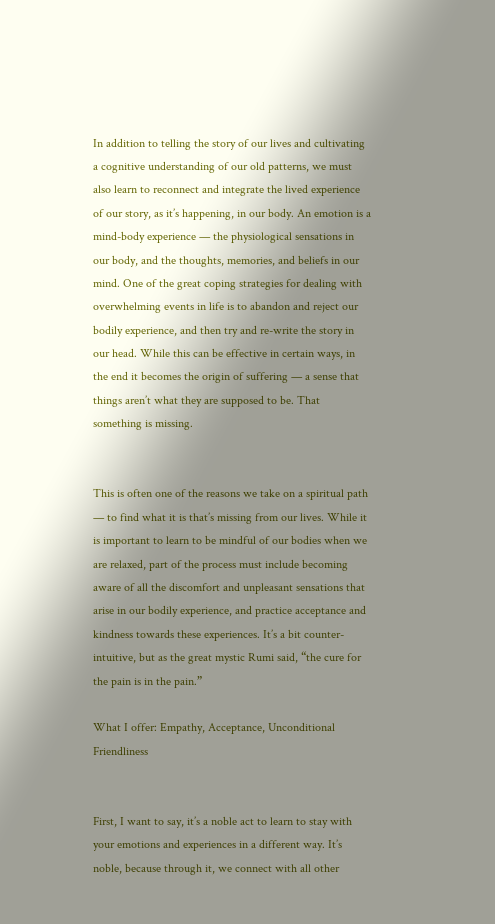In addition to telling the story of our lives and cultivating a cognitive understanding of our old patterns, we must also learn to reconnect and integrate the lived experience of our story, as it’s happening, in our body. An emotion is a mind-body experience — the physiological sensations in our body, and the thoughts, memories, and beliefs in our mind. One of the great coping strategies for dealing with overwhelming events in life is to abandon and reject our bodily experience, and then try and re-write the story in our head. While this can be effective in certain ways, in the end it becomes the origin of suffering — a sense that things aren’t what they are supposed to be. That something is missing.


This is often one of the reasons we take on a spiritual path — to find what it is that’s missing from our lives. While it is important to learn to be mindful of our bodies when we are relaxed, part of the process must include becoming aware of all the discomfort and unpleasant sensations that arise in our bodily experience, and practice acceptance and kindness towards these experiences. It’s a bit counter-intuitive, but as the great mystic Rumi said, “the cure for the pain is in the pain.”

What I offer: Empathy, Acceptance, Unconditional Friendliness


First, I want to say, it’s a noble act to learn to stay with your emotions and experiences in a different way. It’s noble, because through it, we connect with all other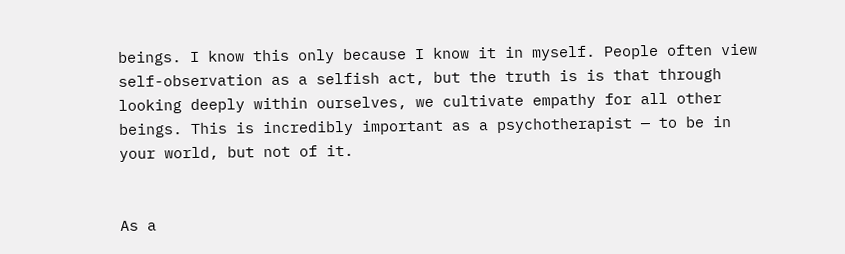beings. I know this only because I know it in myself. People often view self-observation as a selfish act, but the truth is is that through looking deeply within ourselves, we cultivate empathy for all other beings. This is incredibly important as a psychotherapist — to be in your world, but not of it.


As a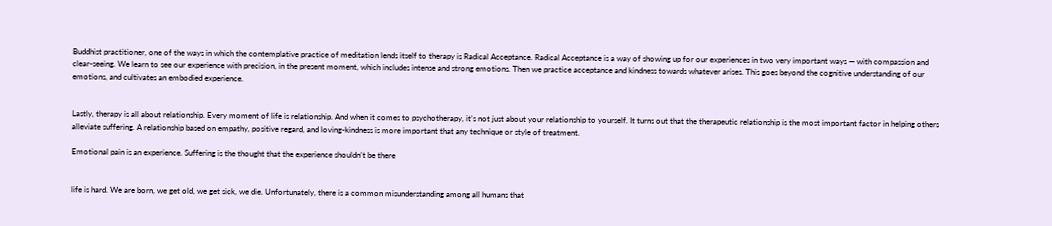Buddhist practitioner, one of the ways in which the contemplative practice of meditation lends itself to therapy is Radical Acceptance. Radical Acceptance is a way of showing up for our experiences in two very important ways — with compassion and clear-seeing. We learn to see our experience with precision, in the present moment, which includes intense and strong emotions. Then we practice acceptance and kindness towards whatever arises. This goes beyond the cognitive understanding of our emotions, and cultivates an embodied experience.


Lastly, therapy is all about relationship. Every moment of life is relationship. And when it comes to psychotherapy, it’s not just about your relationship to yourself. It turns out that the therapeutic relationship is the most important factor in helping others alleviate suffering. A relationship based on empathy, positive regard, and loving-kindness is more important that any technique or style of treatment.

Emotional pain is an experience. Suffering is the thought that the experience shouldn’t be there


life is hard. We are born, we get old, we get sick, we die. Unfortunately, there is a common misunderstanding among all humans that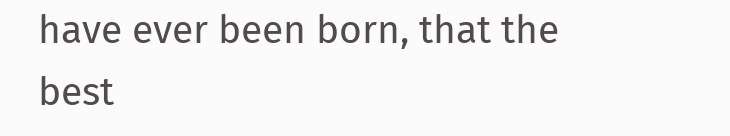have ever been born, that the best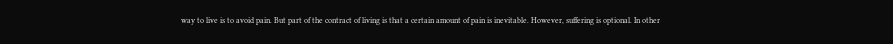way to live is to avoid pain. But part of the contract of living is that a certain amount of pain is inevitable. However, suffering is optional. In other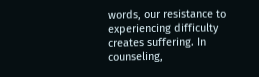words, our resistance to experiencing difficulty creates suffering. In counseling,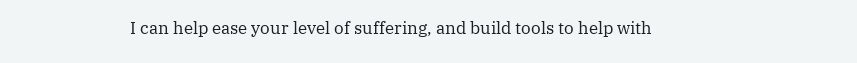I can help ease your level of suffering, and build tools to help with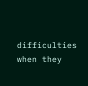difficulties when they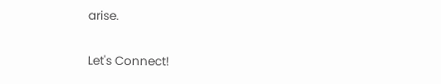arise.

Let's Connect!